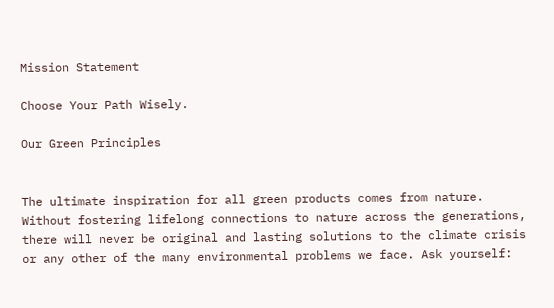Mission Statement

Choose Your Path Wisely.

Our Green Principles


The ultimate inspiration for all green products comes from nature. Without fostering lifelong connections to nature across the generations, there will never be original and lasting solutions to the climate crisis or any other of the many environmental problems we face. Ask yourself: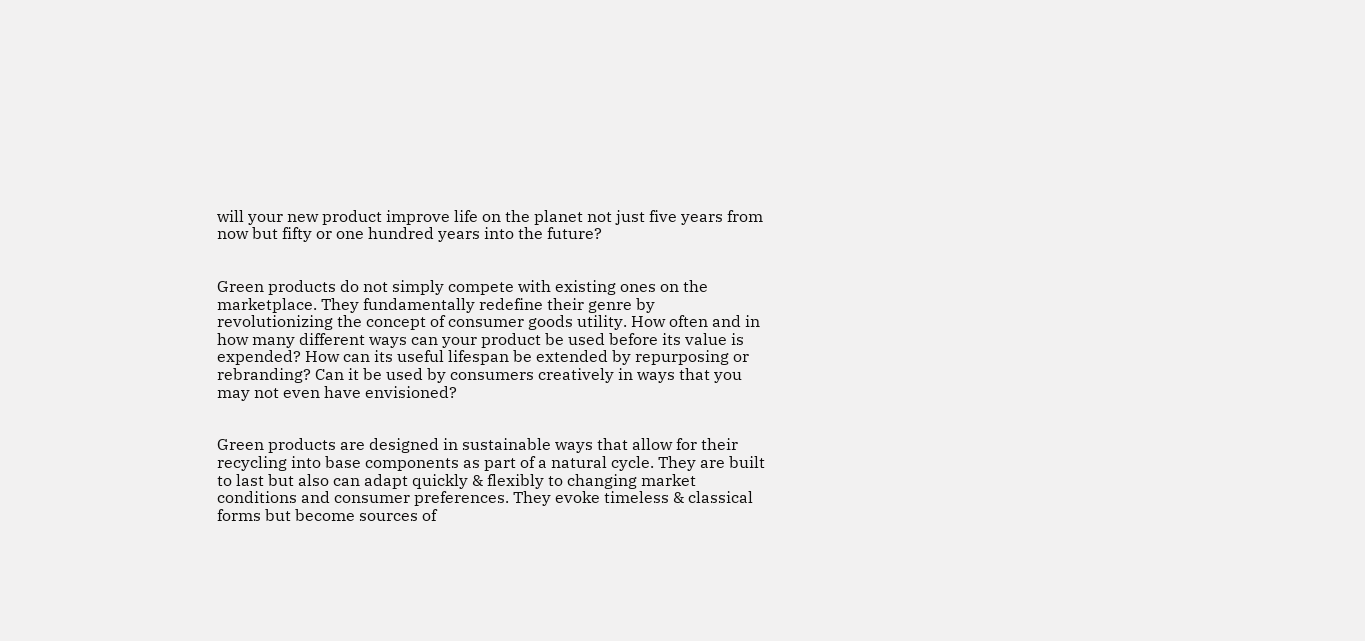will your new product improve life on the planet not just five years from now but fifty or one hundred years into the future?


Green products do not simply compete with existing ones on the marketplace. They fundamentally redefine their genre by revolutionizing the concept of consumer goods utility. How often and in how many different ways can your product be used before its value is expended? How can its useful lifespan be extended by repurposing or rebranding? Can it be used by consumers creatively in ways that you may not even have envisioned?


Green products are designed in sustainable ways that allow for their recycling into base components as part of a natural cycle. They are built to last but also can adapt quickly & flexibly to changing market conditions and consumer preferences. They evoke timeless & classical forms but become sources of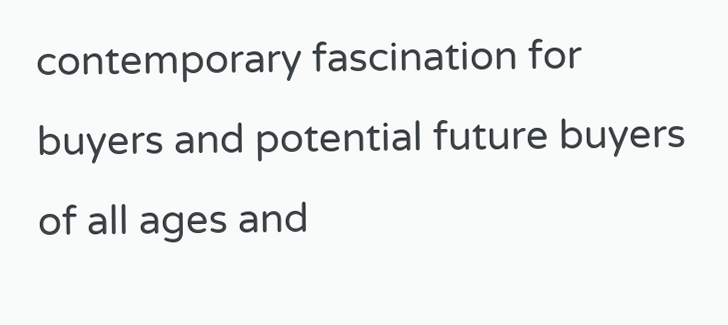contemporary fascination for buyers and potential future buyers of all ages and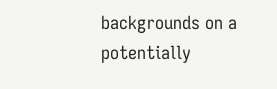backgrounds on a potentially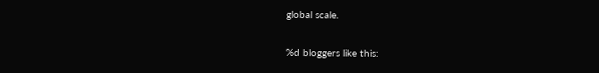global scale.

%d bloggers like this: